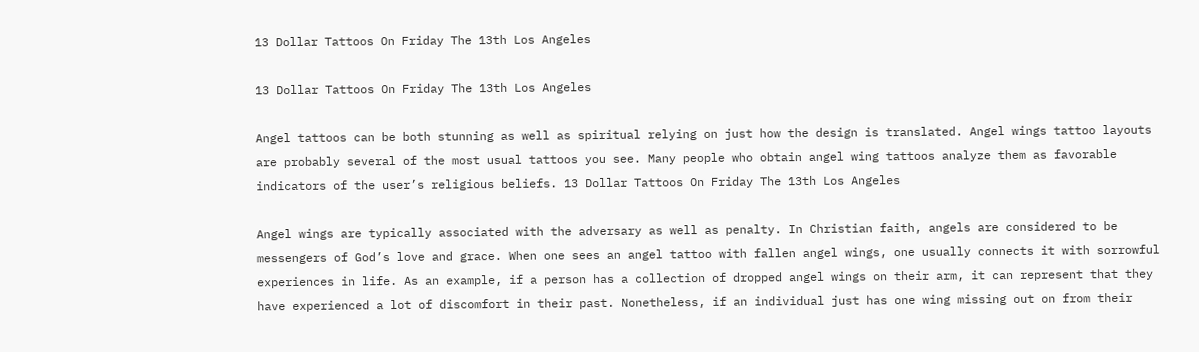13 Dollar Tattoos On Friday The 13th Los Angeles

13 Dollar Tattoos On Friday The 13th Los Angeles

Angel tattoos can be both stunning as well as spiritual relying on just how the design is translated. Angel wings tattoo layouts are probably several of the most usual tattoos you see. Many people who obtain angel wing tattoos analyze them as favorable indicators of the user’s religious beliefs. 13 Dollar Tattoos On Friday The 13th Los Angeles

Angel wings are typically associated with the adversary as well as penalty. In Christian faith, angels are considered to be messengers of God’s love and grace. When one sees an angel tattoo with fallen angel wings, one usually connects it with sorrowful experiences in life. As an example, if a person has a collection of dropped angel wings on their arm, it can represent that they have experienced a lot of discomfort in their past. Nonetheless, if an individual just has one wing missing out on from their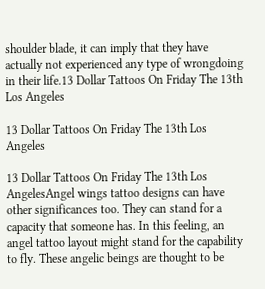shoulder blade, it can imply that they have actually not experienced any type of wrongdoing in their life.13 Dollar Tattoos On Friday The 13th Los Angeles

13 Dollar Tattoos On Friday The 13th Los Angeles

13 Dollar Tattoos On Friday The 13th Los AngelesAngel wings tattoo designs can have other significances too. They can stand for a capacity that someone has. In this feeling, an angel tattoo layout might stand for the capability to fly. These angelic beings are thought to be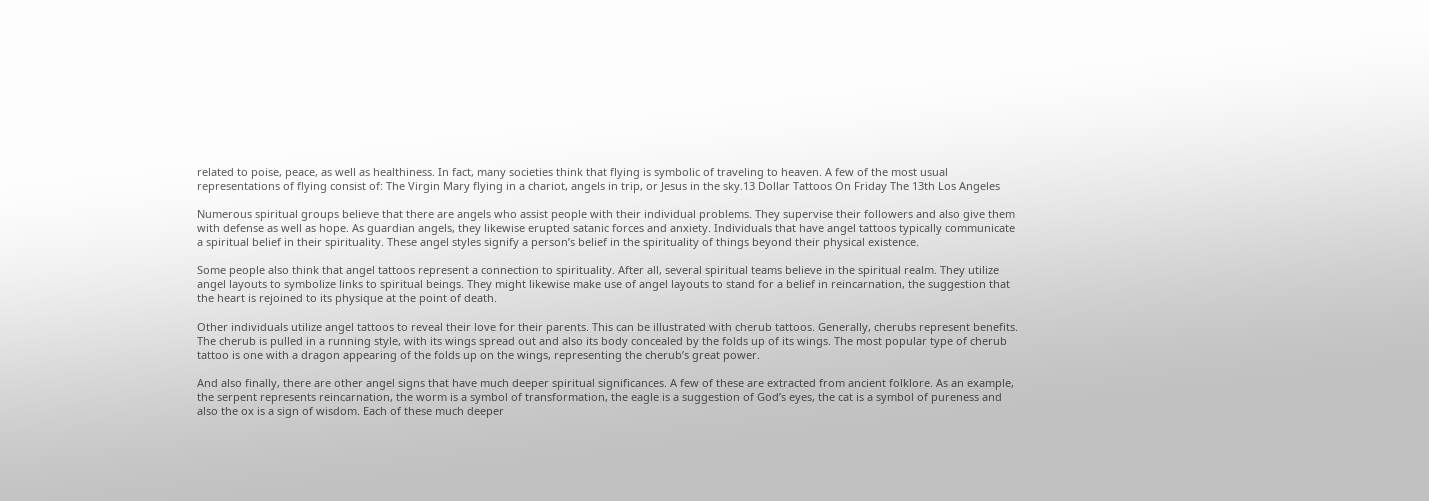related to poise, peace, as well as healthiness. In fact, many societies think that flying is symbolic of traveling to heaven. A few of the most usual representations of flying consist of: The Virgin Mary flying in a chariot, angels in trip, or Jesus in the sky.13 Dollar Tattoos On Friday The 13th Los Angeles

Numerous spiritual groups believe that there are angels who assist people with their individual problems. They supervise their followers and also give them with defense as well as hope. As guardian angels, they likewise erupted satanic forces and anxiety. Individuals that have angel tattoos typically communicate a spiritual belief in their spirituality. These angel styles signify a person’s belief in the spirituality of things beyond their physical existence.

Some people also think that angel tattoos represent a connection to spirituality. After all, several spiritual teams believe in the spiritual realm. They utilize angel layouts to symbolize links to spiritual beings. They might likewise make use of angel layouts to stand for a belief in reincarnation, the suggestion that the heart is rejoined to its physique at the point of death.

Other individuals utilize angel tattoos to reveal their love for their parents. This can be illustrated with cherub tattoos. Generally, cherubs represent benefits. The cherub is pulled in a running style, with its wings spread out and also its body concealed by the folds up of its wings. The most popular type of cherub tattoo is one with a dragon appearing of the folds up on the wings, representing the cherub’s great power.

And also finally, there are other angel signs that have much deeper spiritual significances. A few of these are extracted from ancient folklore. As an example, the serpent represents reincarnation, the worm is a symbol of transformation, the eagle is a suggestion of God’s eyes, the cat is a symbol of pureness and also the ox is a sign of wisdom. Each of these much deeper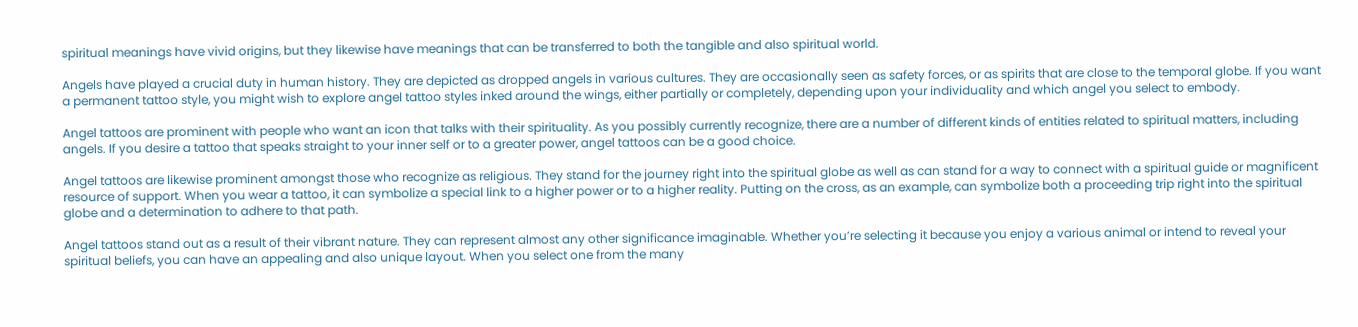spiritual meanings have vivid origins, but they likewise have meanings that can be transferred to both the tangible and also spiritual world.

Angels have played a crucial duty in human history. They are depicted as dropped angels in various cultures. They are occasionally seen as safety forces, or as spirits that are close to the temporal globe. If you want a permanent tattoo style, you might wish to explore angel tattoo styles inked around the wings, either partially or completely, depending upon your individuality and which angel you select to embody.

Angel tattoos are prominent with people who want an icon that talks with their spirituality. As you possibly currently recognize, there are a number of different kinds of entities related to spiritual matters, including angels. If you desire a tattoo that speaks straight to your inner self or to a greater power, angel tattoos can be a good choice.

Angel tattoos are likewise prominent amongst those who recognize as religious. They stand for the journey right into the spiritual globe as well as can stand for a way to connect with a spiritual guide or magnificent resource of support. When you wear a tattoo, it can symbolize a special link to a higher power or to a higher reality. Putting on the cross, as an example, can symbolize both a proceeding trip right into the spiritual globe and a determination to adhere to that path.

Angel tattoos stand out as a result of their vibrant nature. They can represent almost any other significance imaginable. Whether you’re selecting it because you enjoy a various animal or intend to reveal your spiritual beliefs, you can have an appealing and also unique layout. When you select one from the many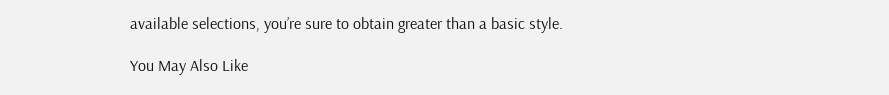available selections, you’re sure to obtain greater than a basic style.

You May Also Like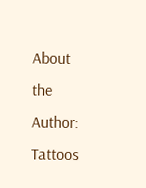About the Author: Tattoos